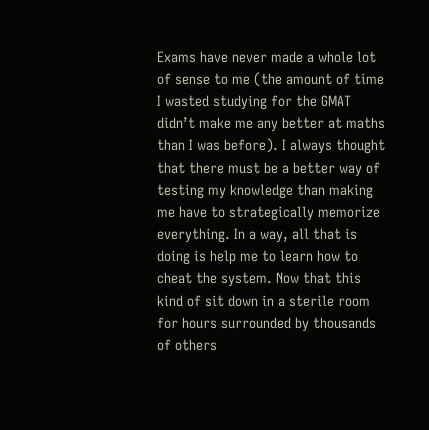Exams have never made a whole lot of sense to me (the amount of time I wasted studying for the GMAT didn’t make me any better at maths than I was before). I always thought that there must be a better way of testing my knowledge than making me have to strategically memorize everything. In a way, all that is doing is help me to learn how to cheat the system. Now that this kind of sit down in a sterile room for hours surrounded by thousands of others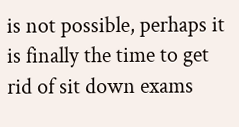is not possible, perhaps it is finally the time to get rid of sit down exams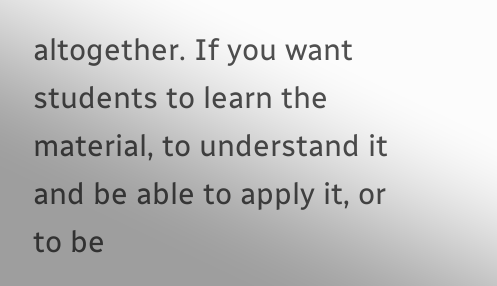altogether. If you want students to learn the material, to understand it and be able to apply it, or to be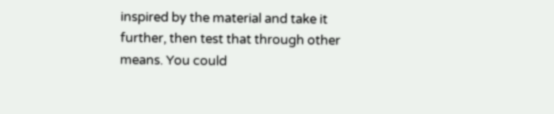inspired by the material and take it further, then test that through other means. You could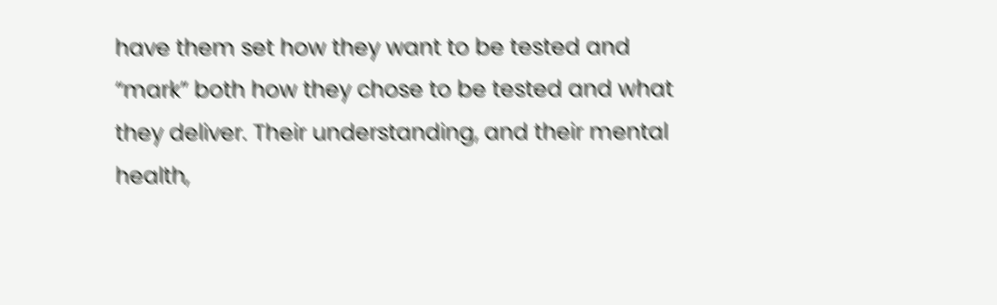have them set how they want to be tested and “mark” both how they chose to be tested and what they deliver. Their understanding, and their mental health,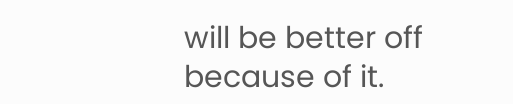will be better off because of it.